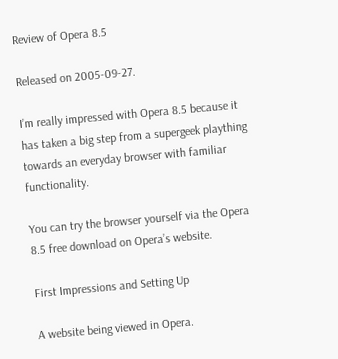Review of Opera 8.5

Released on 2005-09-27.

I’m really impressed with Opera 8.5 because it has taken a big step from a supergeek plaything towards an everyday browser with familiar functionality.

You can try the browser yourself via the Opera 8.5 free download on Opera’s website.

First Impressions and Setting Up

A website being viewed in Opera.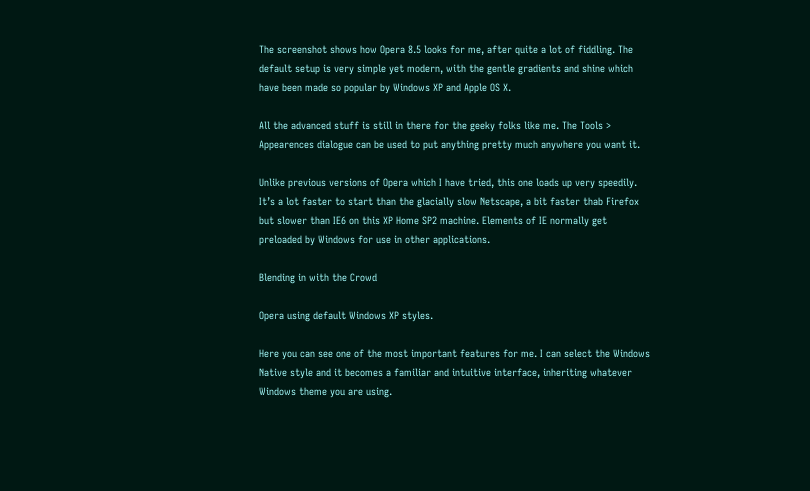The screenshot shows how Opera 8.5 looks for me, after quite a lot of fiddling. The default setup is very simple yet modern, with the gentle gradients and shine which have been made so popular by Windows XP and Apple OS X.

All the advanced stuff is still in there for the geeky folks like me. The Tools > Appearences dialogue can be used to put anything pretty much anywhere you want it.

Unlike previous versions of Opera which I have tried, this one loads up very speedily. It’s a lot faster to start than the glacially slow Netscape, a bit faster thab Firefox but slower than IE6 on this XP Home SP2 machine. Elements of IE normally get preloaded by Windows for use in other applications.

Blending in with the Crowd

Opera using default Windows XP styles.

Here you can see one of the most important features for me. I can select the Windows Native style and it becomes a familiar and intuitive interface, inheriting whatever Windows theme you are using.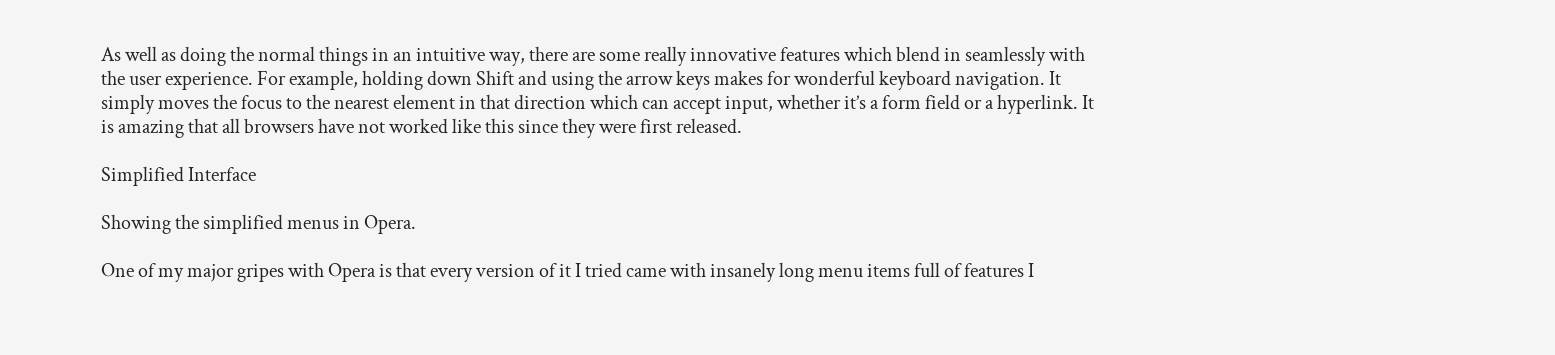As well as doing the normal things in an intuitive way, there are some really innovative features which blend in seamlessly with the user experience. For example, holding down Shift and using the arrow keys makes for wonderful keyboard navigation. It simply moves the focus to the nearest element in that direction which can accept input, whether it’s a form field or a hyperlink. It is amazing that all browsers have not worked like this since they were first released.

Simplified Interface

Showing the simplified menus in Opera.

One of my major gripes with Opera is that every version of it I tried came with insanely long menu items full of features I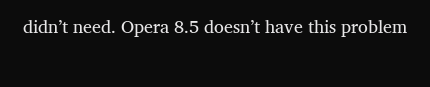didn’t need. Opera 8.5 doesn’t have this problem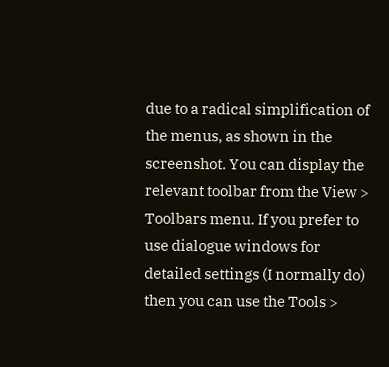due to a radical simplification of the menus, as shown in the screenshot. You can display the relevant toolbar from the View > Toolbars menu. If you prefer to use dialogue windows for detailed settings (I normally do) then you can use the Tools >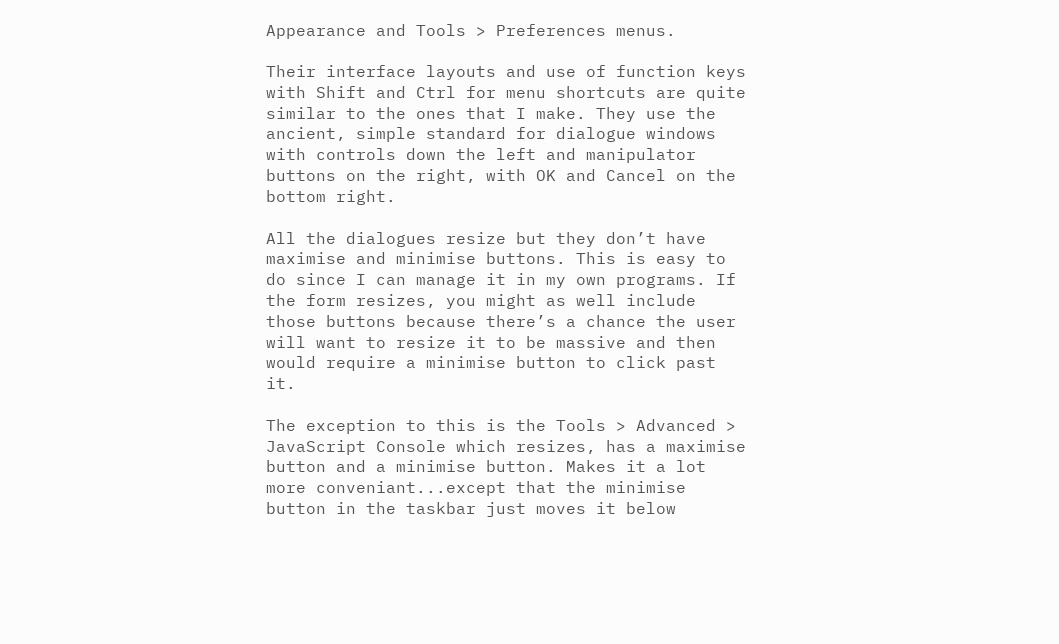Appearance and Tools > Preferences menus.

Their interface layouts and use of function keys with Shift and Ctrl for menu shortcuts are quite similar to the ones that I make. They use the ancient, simple standard for dialogue windows with controls down the left and manipulator buttons on the right, with OK and Cancel on the bottom right.

All the dialogues resize but they don’t have maximise and minimise buttons. This is easy to do since I can manage it in my own programs. If the form resizes, you might as well include those buttons because there’s a chance the user will want to resize it to be massive and then would require a minimise button to click past it.

The exception to this is the Tools > Advanced > JavaScript Console which resizes, has a maximise button and a minimise button. Makes it a lot more conveniant...except that the minimise button in the taskbar just moves it below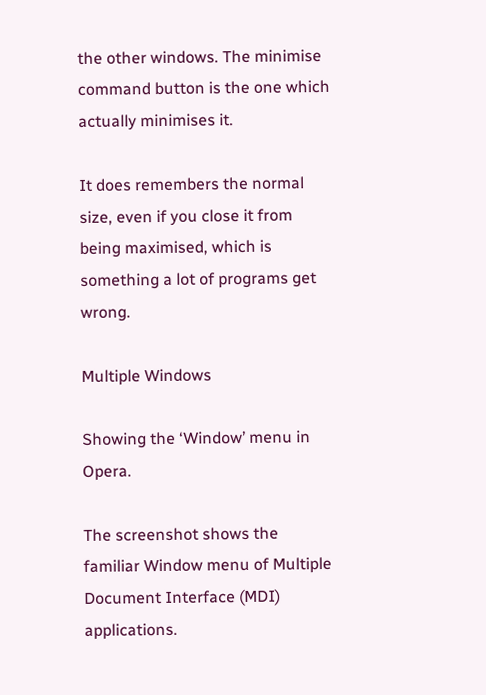the other windows. The minimise command button is the one which actually minimises it.

It does remembers the normal size, even if you close it from being maximised, which is something a lot of programs get wrong.

Multiple Windows

Showing the ‘Window’ menu in Opera.

The screenshot shows the familiar Window menu of Multiple Document Interface (MDI) applications.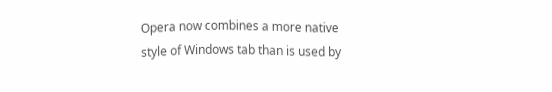Opera now combines a more native style of Windows tab than is used by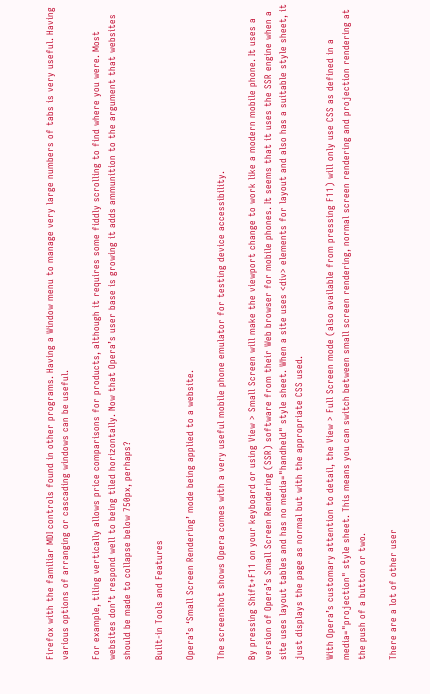Firefox with the familiar MDI controls found in other programs. Having a Window menu to manage very large numbers of tabs is very useful. Having various options of arranging or cascading windows can be useful.

For example, tiling vertically allows price comparisons for products, although it requires some fiddly scrolling to find where you were. Most websites don’t respond well to being tiled horizontally. Now that Opera’s user base is growing it adds ammunition to the argument that websites should be made to collapse below 750px, perhaps?

Built-in Tools and Features

Opera’s ‘Small Screen Rendering’ mode being applied to a website.

The screenshot shows Opera comes with a very useful mobile phone emulator for testing device accessibility.

By pressing Shift+F11 on your keyboard or using View > Small Screen will make the viewport change to work like a modern mobile phone. It uses a version of Opera’s Small Screen Rendering (SSR) software from their Web browser for mobile phones. It seems that it uses the SSR engine when a site uses layout tables and has no media="handheld" style sheet. When a site uses <div> elements for layout and also has a suitable style sheet, it just displays the page as normal but with the appropriate CSS used.

With Opera’s customary attention to detail, the View > Full Screen mode (also available from pressing F11) will only use CSS as defined in a media="projection" style sheet. This means you can switch between small screen rendering, normal screen rendering and projection rendering at the push of a button or two.

There are a lot of other user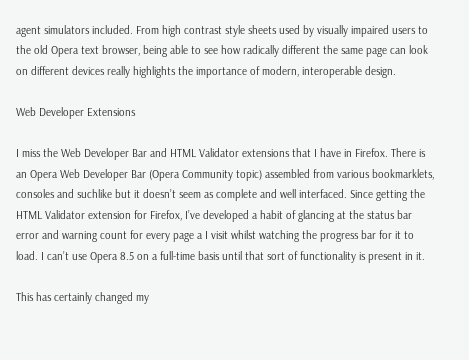agent simulators included. From high contrast style sheets used by visually impaired users to the old Opera text browser, being able to see how radically different the same page can look on different devices really highlights the importance of modern, interoperable design.

Web Developer Extensions

I miss the Web Developer Bar and HTML Validator extensions that I have in Firefox. There is an Opera Web Developer Bar (Opera Community topic) assembled from various bookmarklets, consoles and suchlike but it doesn’t seem as complete and well interfaced. Since getting the HTML Validator extension for Firefox, I’ve developed a habit of glancing at the status bar error and warning count for every page a I visit whilst watching the progress bar for it to load. I can’t use Opera 8.5 on a full-time basis until that sort of functionality is present in it.

This has certainly changed my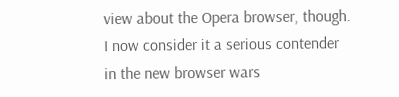view about the Opera browser, though. I now consider it a serious contender in the new browser wars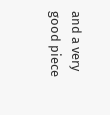and a very good piece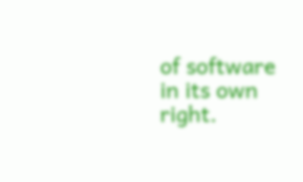of software in its own right.